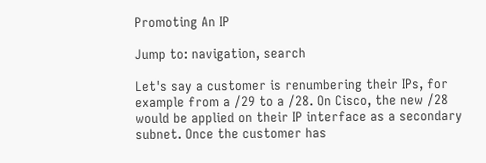Promoting An IP

Jump to: navigation, search

Let's say a customer is renumbering their IPs, for example from a /29 to a /28. On Cisco, the new /28 would be applied on their IP interface as a secondary subnet. Once the customer has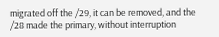migrated off the /29, it can be removed, and the /28 made the primary, without interruption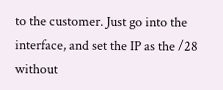to the customer. Just go into the interface, and set the IP as the /28 without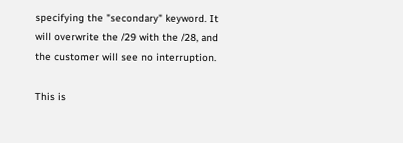specifying the "secondary" keyword. It will overwrite the /29 with the /28, and the customer will see no interruption.

This is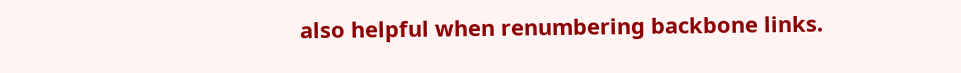also helpful when renumbering backbone links.